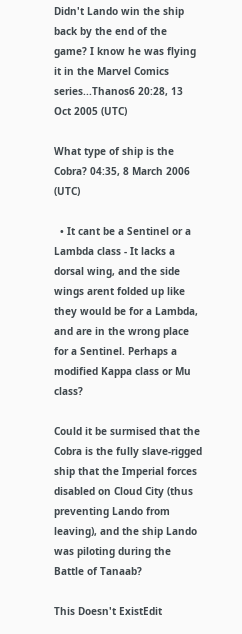Didn't Lando win the ship back by the end of the game? I know he was flying it in the Marvel Comics series...Thanos6 20:28, 13 Oct 2005 (UTC)

What type of ship is the Cobra? 04:35, 8 March 2006 (UTC)

  • It cant be a Sentinel or a Lambda class - It lacks a dorsal wing, and the side wings arent folded up like they would be for a Lambda, and are in the wrong place for a Sentinel. Perhaps a modified Kappa class or Mu class?

Could it be surmised that the Cobra is the fully slave-rigged ship that the Imperial forces disabled on Cloud City (thus preventing Lando from leaving), and the ship Lando was piloting during the Battle of Tanaab?

This Doesn't ExistEdit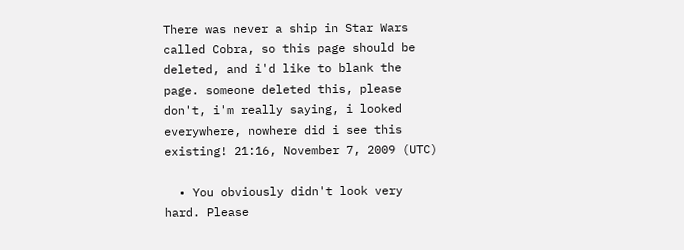There was never a ship in Star Wars called Cobra, so this page should be deleted, and i'd like to blank the page. someone deleted this, please don't, i'm really saying, i looked everywhere, nowhere did i see this existing! 21:16, November 7, 2009 (UTC)

  • You obviously didn't look very hard. Please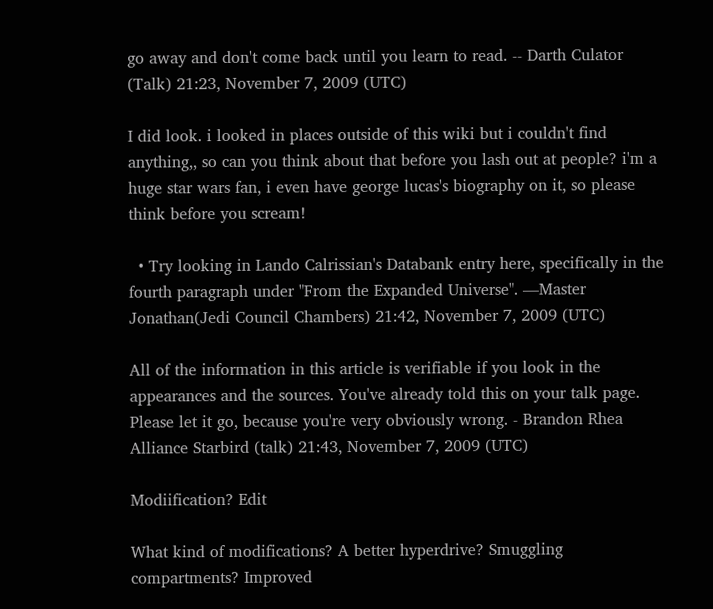go away and don't come back until you learn to read. -- Darth Culator (Talk) 21:23, November 7, 2009 (UTC)

I did look. i looked in places outside of this wiki but i couldn't find anything,, so can you think about that before you lash out at people? i'm a huge star wars fan, i even have george lucas's biography on it, so please think before you scream!

  • Try looking in Lando Calrissian's Databank entry here, specifically in the fourth paragraph under "From the Expanded Universe". —Master Jonathan(Jedi Council Chambers) 21:42, November 7, 2009 (UTC)

All of the information in this article is verifiable if you look in the appearances and the sources. You've already told this on your talk page. Please let it go, because you're very obviously wrong. - Brandon Rhea Alliance Starbird (talk) 21:43, November 7, 2009 (UTC)

Modiification? Edit

What kind of modifications? A better hyperdrive? Smuggling compartments? Improved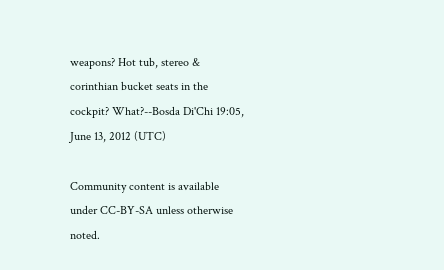weapons? Hot tub, stereo & corinthian bucket seats in the cockpit? What?--Bosda Di'Chi 19:05, June 13, 2012 (UTC)

Community content is available under CC-BY-SA unless otherwise noted.